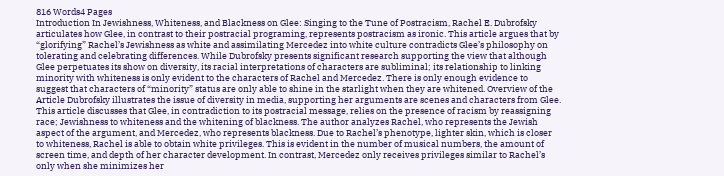816 Words4 Pages
Introduction In Jewishness, Whiteness, and Blackness on Glee: Singing to the Tune of Postracism, Rachel E. Dubrofsky articulates how Glee, in contrast to their postracial programing, represents postracism as ironic. This article argues that by “glorifying” Rachel’s Jewishness as white and assimilating Mercedez into white culture contradicts Glee’s philosophy on tolerating and celebrating differences. While Dubrofsky presents significant research supporting the view that although Glee perpetuates its show on diversity, its racial interpretations of characters are subliminal; its relationship to linking minority with whiteness is only evident to the characters of Rachel and Mercedez. There is only enough evidence to suggest that characters of “minority” status are only able to shine in the starlight when they are whitened. Overview of the Article Dubrofsky illustrates the issue of diversity in media, supporting her arguments are scenes and characters from Glee. This article discusses that Glee, in contradiction to its postracial message, relies on the presence of racism by reassigning race; Jewishness to whiteness and the whitening of blackness. The author analyzes Rachel, who represents the Jewish aspect of the argument, and Mercedez, who represents blackness. Due to Rachel’s phenotype, lighter skin, which is closer to whiteness, Rachel is able to obtain white privileges. This is evident in the number of musical numbers, the amount of screen time, and depth of her character development. In contrast, Mercedez only receives privileges similar to Rachel’s only when she minimizes her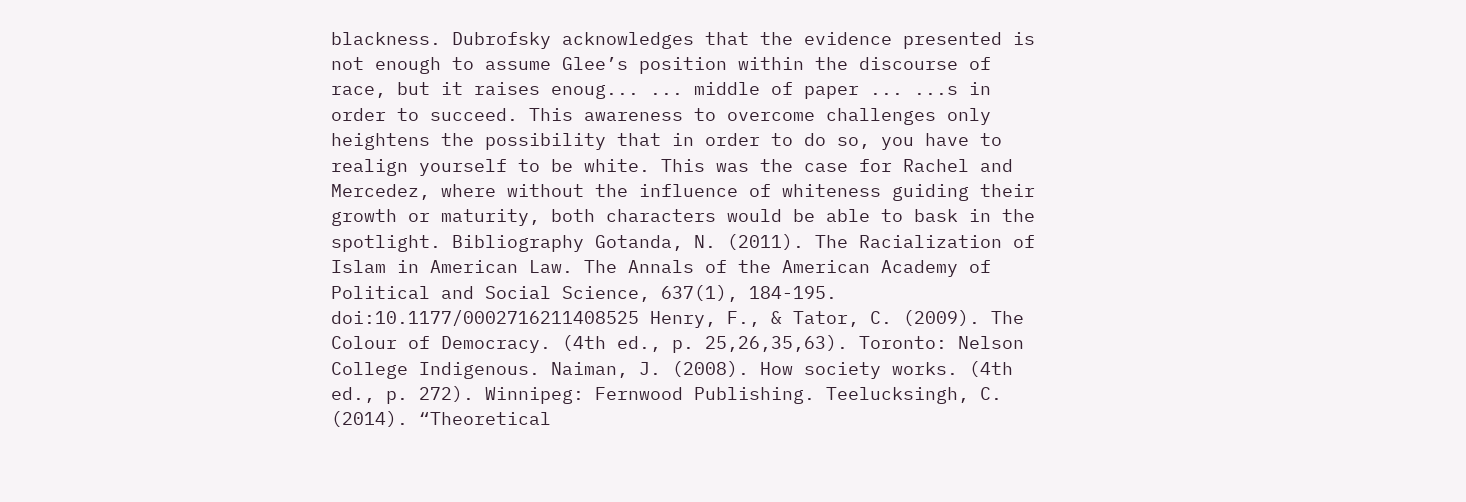blackness. Dubrofsky acknowledges that the evidence presented is not enough to assume Glee’s position within the discourse of race, but it raises enoug... ... middle of paper ... ...s in order to succeed. This awareness to overcome challenges only heightens the possibility that in order to do so, you have to realign yourself to be white. This was the case for Rachel and Mercedez, where without the influence of whiteness guiding their growth or maturity, both characters would be able to bask in the spotlight. Bibliography Gotanda, N. (2011). The Racialization of Islam in American Law. The Annals of the American Academy of Political and Social Science, 637(1), 184-195. doi:10.1177/0002716211408525 Henry, F., & Tator, C. (2009). The Colour of Democracy. (4th ed., p. 25,26,35,63). Toronto: Nelson College Indigenous. Naiman, J. (2008). How society works. (4th ed., p. 272). Winnipeg: Fernwood Publishing. Teelucksingh, C. (2014). “Theoretical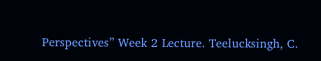Perspectives” Week 2 Lecture. Teelucksingh, C.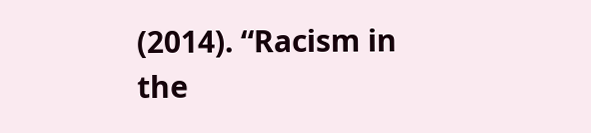(2014). “Racism in the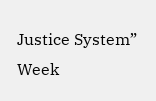Justice System” Week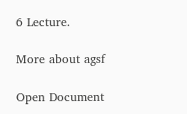6 Lecture.

More about agsf

Open Document